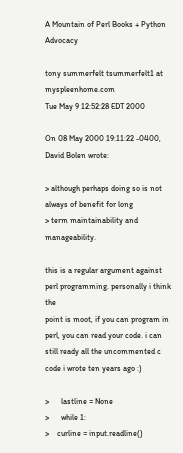A Mountain of Perl Books + Python Advocacy

tony summerfelt tsummerfelt1 at myspleenhome.com
Tue May 9 12:52:28 EDT 2000

On 08 May 2000 19:11:22 -0400, David Bolen wrote:

> although perhaps doing so is not always of benefit for long
> term maintainability and manageability.

this is a regular argument against perl programming. personally i think the
point is moot, if you can program in perl, you can read your code. i can
still ready all the uncommented c code i wrote ten years ago :)

>      lastline = None
>      while 1:
>    curline = input.readline()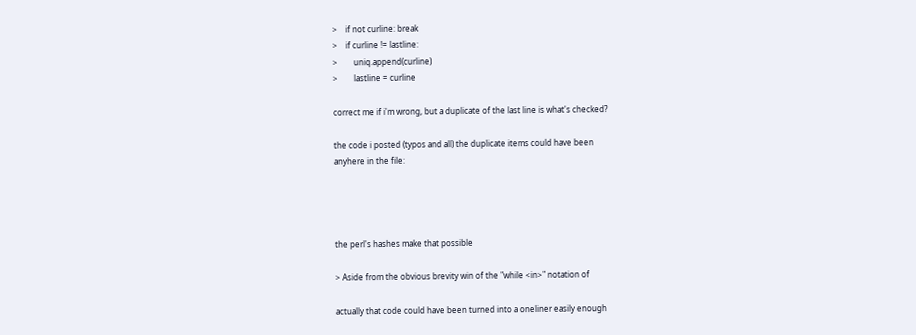>    if not curline: break
>    if curline != lastline:
>        uniq.append(curline)
>        lastline = curline

correct me if i'm wrong, but a duplicate of the last line is what's checked?

the code i posted (typos and all) the duplicate items could have been
anyhere in the file:




the perl's hashes make that possible

> Aside from the obvious brevity win of the "while <in>" notation of

actually that code could have been turned into a oneliner easily enough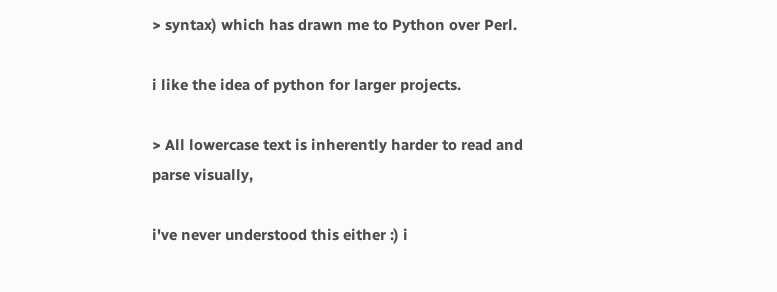> syntax) which has drawn me to Python over Perl.

i like the idea of python for larger projects.

> All lowercase text is inherently harder to read and parse visually,

i've never understood this either :) i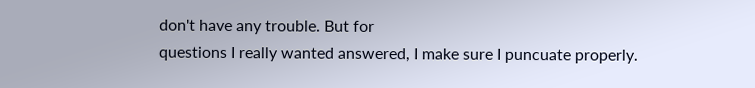don't have any trouble. But for
questions I really wanted answered, I make sure I puncuate properly.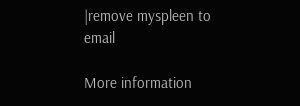|remove myspleen to email

More information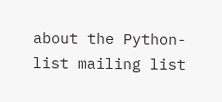about the Python-list mailing list